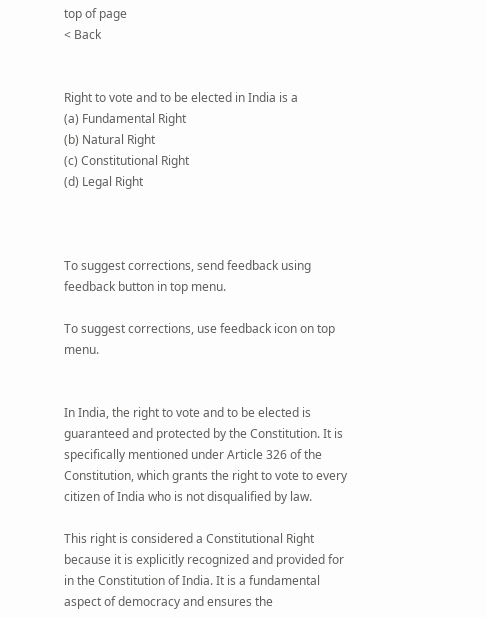top of page
< Back


Right to vote and to be elected in India is a
(a) Fundamental Right
(b) Natural Right
(c) Constitutional Right
(d) Legal Right



To suggest corrections, send feedback using feedback button in top menu.

To suggest corrections, use feedback icon on top menu.


In India, the right to vote and to be elected is guaranteed and protected by the Constitution. It is specifically mentioned under Article 326 of the Constitution, which grants the right to vote to every citizen of India who is not disqualified by law.

This right is considered a Constitutional Right because it is explicitly recognized and provided for in the Constitution of India. It is a fundamental aspect of democracy and ensures the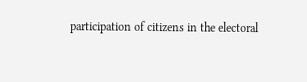participation of citizens in the electoral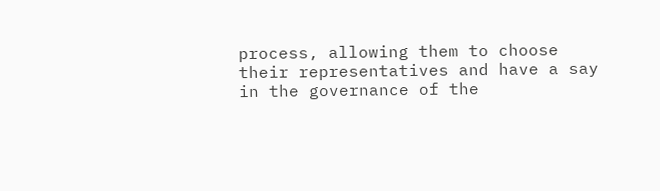process, allowing them to choose their representatives and have a say in the governance of the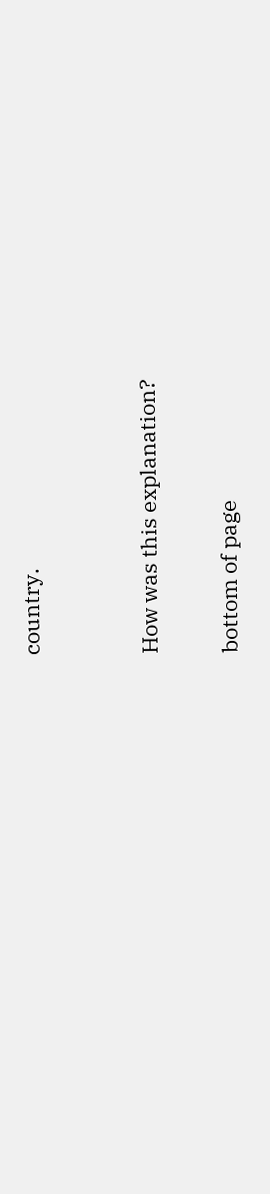country.


How was this explanation?

bottom of page